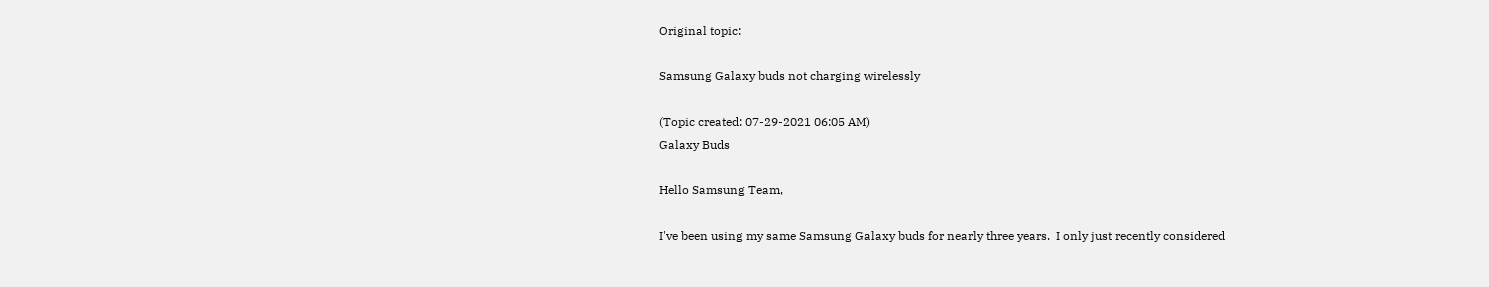Original topic:

Samsung Galaxy buds not charging wirelessly

(Topic created: 07-29-2021 06:05 AM)
Galaxy Buds

Hello Samsung Team,

I've been using my same Samsung Galaxy buds for nearly three years.  I only just recently considered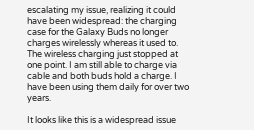escalating my issue, realizing it could have been widespread: the charging case for the Galaxy Buds no longer charges wirelessly whereas it used to. The wireless charging just stopped at one point. I am still able to charge via cable and both buds hold a charge. I have been using them daily for over two years.

It looks like this is a widespread issue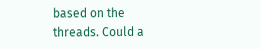based on the threads. Could a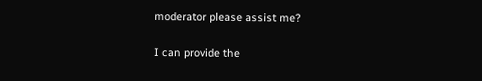moderator please assist me?

I can provide the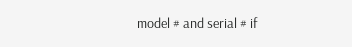model # and serial # if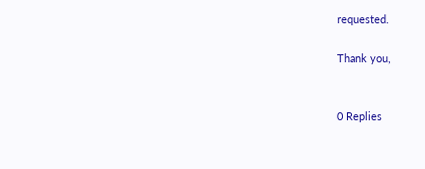requested.

Thank you,


0 Replies